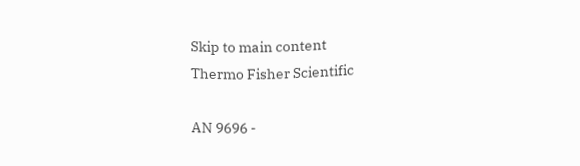Skip to main content
Thermo Fisher Scientific

AN 9696 -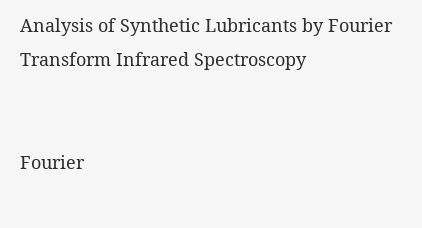Analysis of Synthetic Lubricants by Fourier Transform Infrared Spectroscopy


Fourier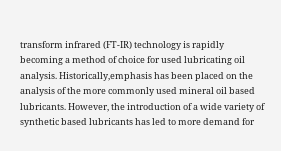transform infrared (FT-IR) technology is rapidly becoming a method of choice for used lubricating oil analysis. Historically,emphasis has been placed on the analysis of the more commonly used mineral oil based lubricants. However, the introduction of a wide variety of synthetic based lubricants has led to more demand for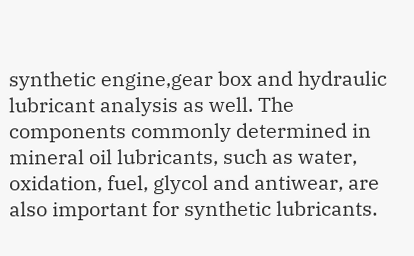synthetic engine,gear box and hydraulic lubricant analysis as well. The components commonly determined in mineral oil lubricants, such as water, oxidation, fuel, glycol and antiwear, are also important for synthetic lubricants.